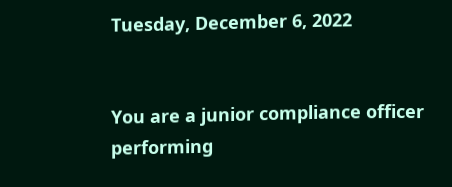Tuesday, December 6, 2022


You are a junior compliance officer performing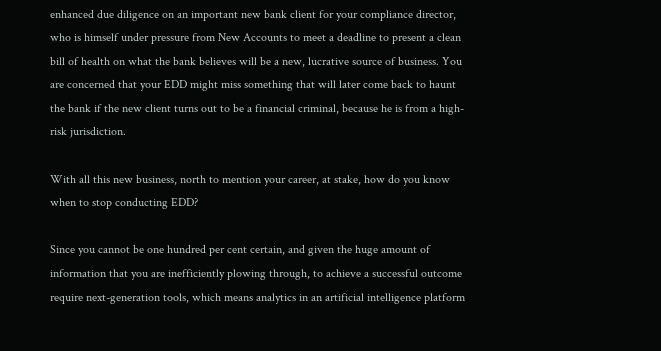enhanced due diligence on an important new bank client for your compliance director, who is himself under pressure from New Accounts to meet a deadline to present a clean bill of health on what the bank believes will be a new, lucrative source of business. You are concerned that your EDD might miss something that will later come back to haunt the bank if the new client turns out to be a financial criminal, because he is from a high-risk jurisdiction.

With all this new business, north to mention your career, at stake, how do you know when to stop conducting EDD?

Since you cannot be one hundred per cent certain, and given the huge amount of information that you are inefficiently plowing through, to achieve a successful outcome require next-generation tools, which means analytics in an artificial intelligence platform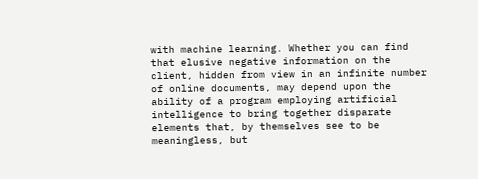with machine learning. Whether you can find that elusive negative information on the client, hidden from view in an infinite number of online documents, may depend upon the ability of a program employing artificial intelligence to bring together disparate elements that, by themselves see to be meaningless, but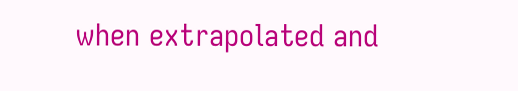when extrapolated and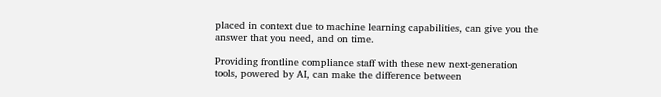placed in context due to machine learning capabilities, can give you the answer that you need, and on time.

Providing frontline compliance staff with these new next-generation tools, powered by AI, can make the difference between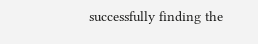successfully finding the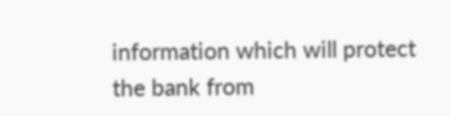information which will protect the bank from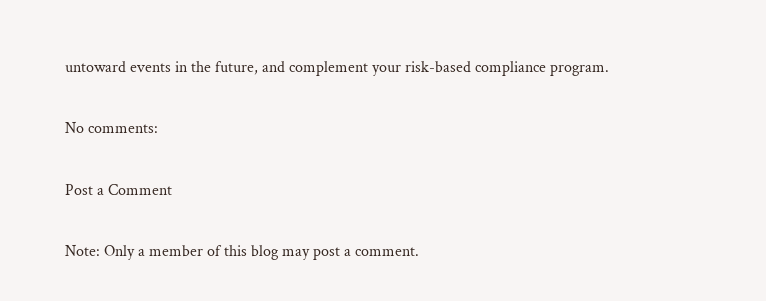untoward events in the future, and complement your risk-based compliance program.

No comments:

Post a Comment

Note: Only a member of this blog may post a comment.